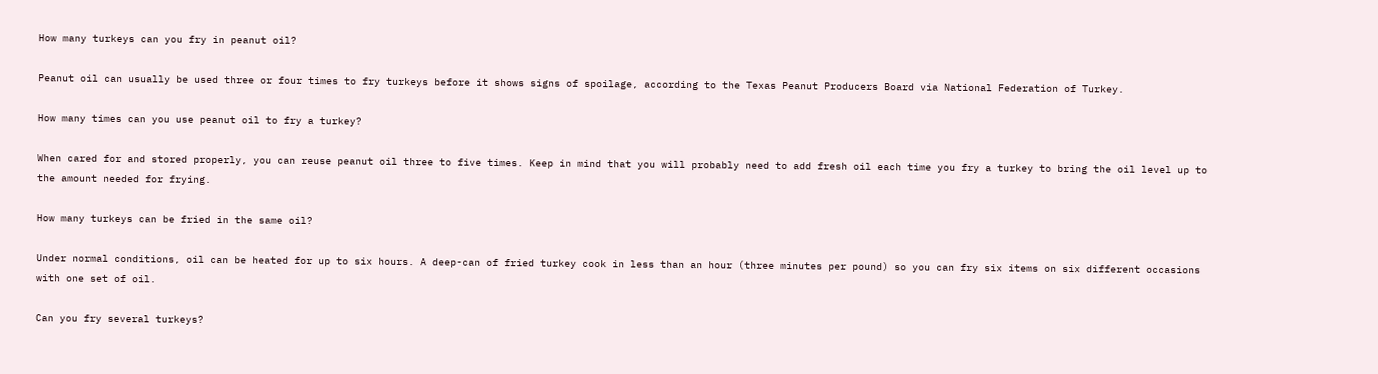How many turkeys can you fry in peanut oil?

Peanut oil can usually be used three or four times to fry turkeys before it shows signs of spoilage, according to the Texas Peanut Producers Board via National Federation of Turkey.

How many times can you use peanut oil to fry a turkey?

When cared for and stored properly, you can reuse peanut oil three to five times. Keep in mind that you will probably need to add fresh oil each time you fry a turkey to bring the oil level up to the amount needed for frying.

How many turkeys can be fried in the same oil?

Under normal conditions, oil can be heated for up to six hours. A deep-can of fried turkey cook in less than an hour (three minutes per pound) so you can fry six items on six different occasions with one set of oil.

Can you fry several turkeys?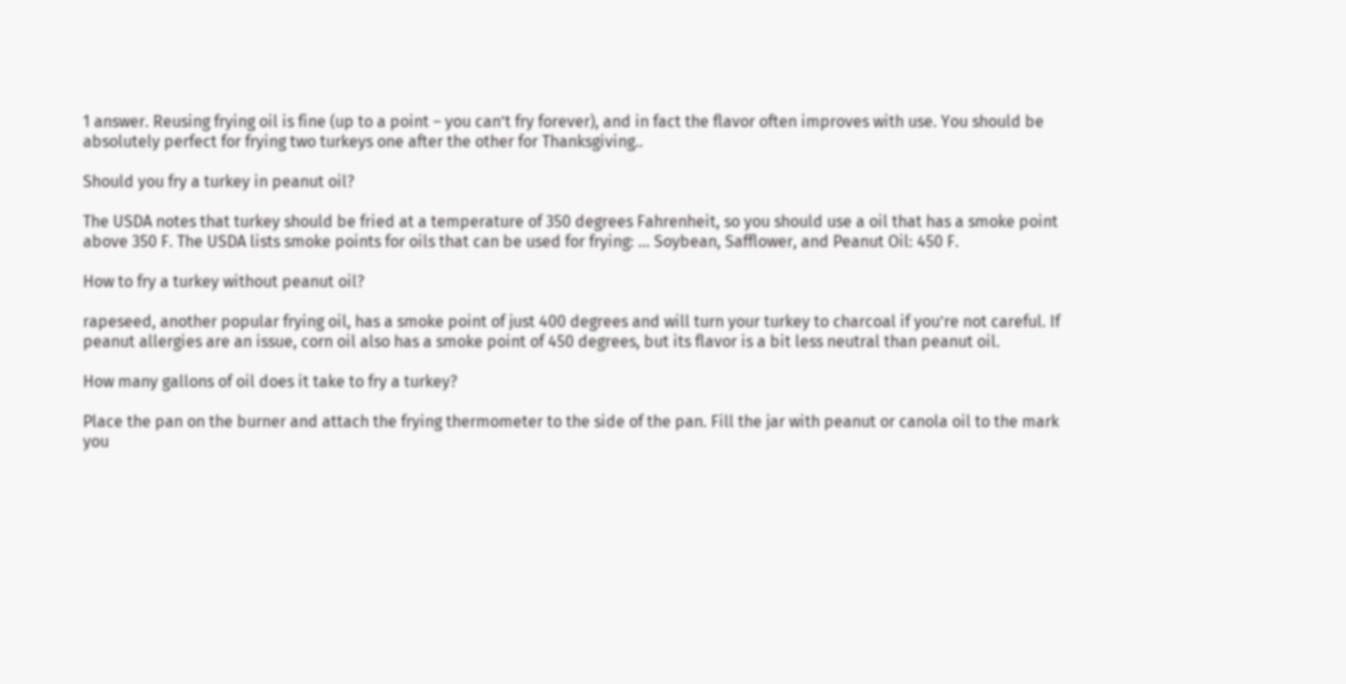1 answer. Reusing frying oil is fine (up to a point – you can’t fry forever), and in fact the flavor often improves with use. You should be absolutely perfect for frying two turkeys one after the other for Thanksgiving..

Should you fry a turkey in peanut oil?

The USDA notes that turkey should be fried at a temperature of 350 degrees Fahrenheit, so you should use a oil that has a smoke point above 350 F. The USDA lists smoke points for oils that can be used for frying: … Soybean, Safflower, and Peanut Oil: 450 F.

How to fry a turkey without peanut oil?

rapeseed, another popular frying oil, has a smoke point of just 400 degrees and will turn your turkey to charcoal if you’re not careful. If peanut allergies are an issue, corn oil also has a smoke point of 450 degrees, but its flavor is a bit less neutral than peanut oil.

How many gallons of oil does it take to fry a turkey?

Place the pan on the burner and attach the frying thermometer to the side of the pan. Fill the jar with peanut or canola oil to the mark you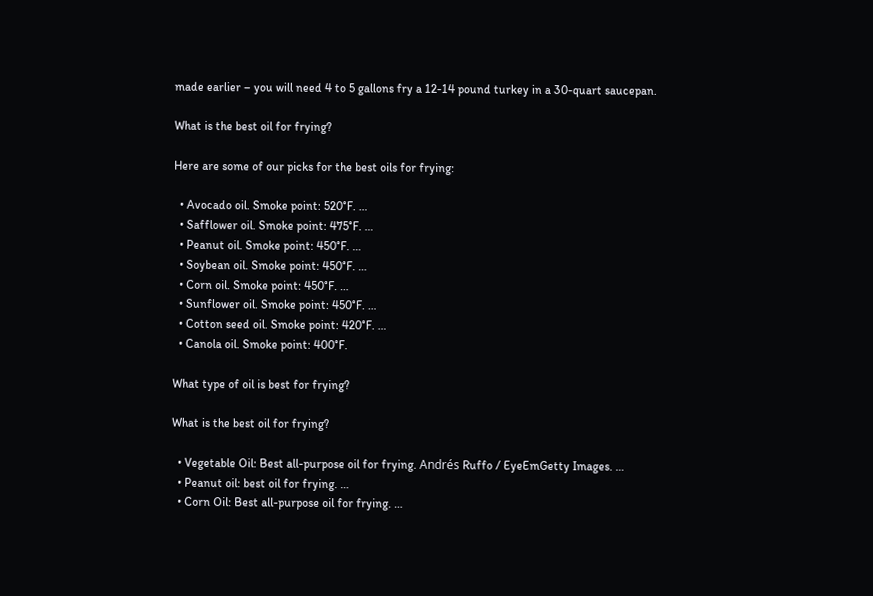made earlier – you will need 4 to 5 gallons fry a 12-14 pound turkey in a 30-quart saucepan.

What is the best oil for frying?

Here are some of our picks for the best oils for frying:

  • Avocado oil. Smoke point: 520°F. …
  • Safflower oil. Smoke point: 475°F. …
  • Peanut oil. Smoke point: 450°F. …
  • Soybean oil. Smoke point: 450°F. …
  • Corn oil. Smoke point: 450°F. …
  • Sunflower oil. Smoke point: 450°F. …
  • Cotton seed oil. Smoke point: 420°F. …
  • Canola oil. Smoke point: 400°F.

What type of oil is best for frying?

What is the best oil for frying?

  • Vegetable Oil: Best all-purpose oil for frying. Andrés Ruffo / EyeEmGetty Images. …
  • Peanut oil: best oil for frying. …
  • Corn Oil: Best all-purpose oil for frying. …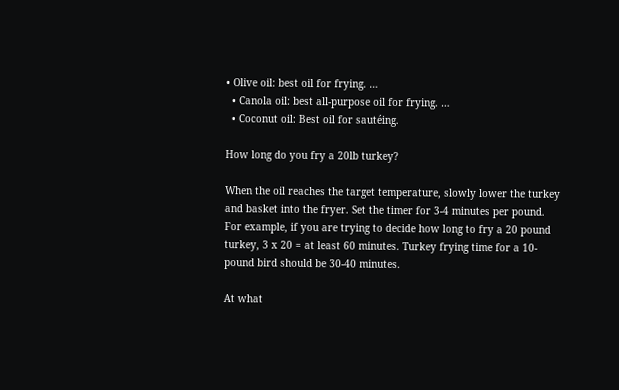• Olive oil: best oil for frying. …
  • Canola oil: best all-purpose oil for frying. …
  • Coconut oil: Best oil for sautéing.

How long do you fry a 20lb turkey?

When the oil reaches the target temperature, slowly lower the turkey and basket into the fryer. Set the timer for 3-4 minutes per pound. For example, if you are trying to decide how long to fry a 20 pound turkey, 3 x 20 = at least 60 minutes. Turkey frying time for a 10-pound bird should be 30-40 minutes.

At what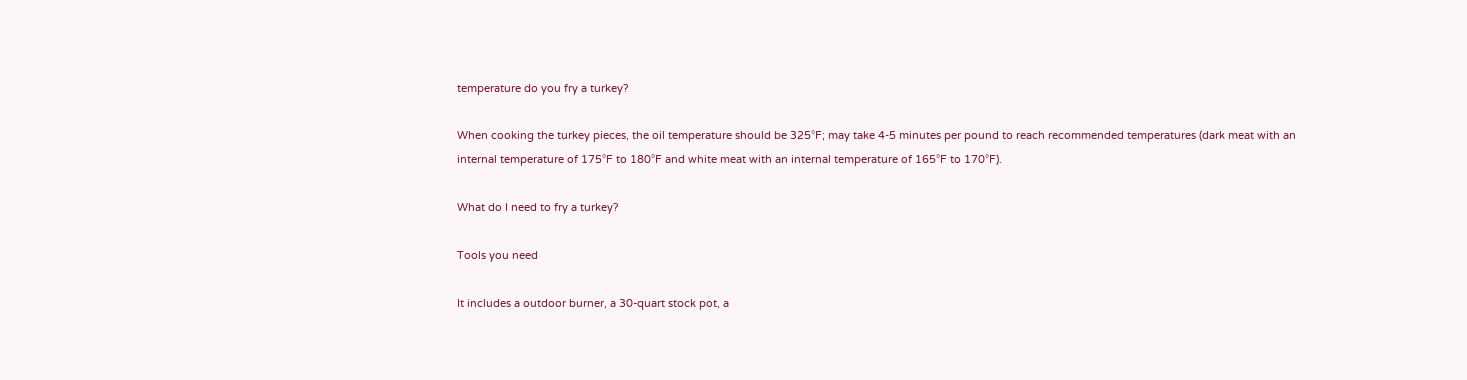temperature do you fry a turkey?

When cooking the turkey pieces, the oil temperature should be 325°F; may take 4-5 minutes per pound to reach recommended temperatures (dark meat with an internal temperature of 175°F to 180°F and white meat with an internal temperature of 165°F to 170°F).

What do I need to fry a turkey?

Tools you need

It includes a outdoor burner, a 30-quart stock pot, a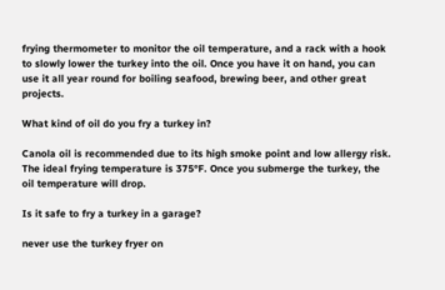frying thermometer to monitor the oil temperature, and a rack with a hook to slowly lower the turkey into the oil. Once you have it on hand, you can use it all year round for boiling seafood, brewing beer, and other great projects.

What kind of oil do you fry a turkey in?

Canola oil is recommended due to its high smoke point and low allergy risk. The ideal frying temperature is 375°F. Once you submerge the turkey, the oil temperature will drop.

Is it safe to fry a turkey in a garage?

never use the turkey fryer on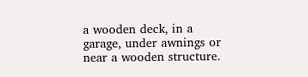a wooden deck, in a garage, under awnings or near a wooden structure.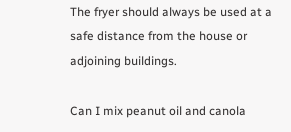The fryer should always be used at a safe distance from the house or adjoining buildings.

Can I mix peanut oil and canola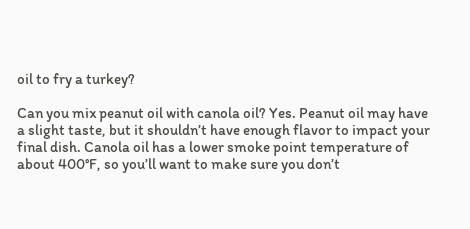oil to fry a turkey?

Can you mix peanut oil with canola oil? Yes. Peanut oil may have a slight taste, but it shouldn’t have enough flavor to impact your final dish. Canola oil has a lower smoke point temperature of about 400°F, so you’ll want to make sure you don’t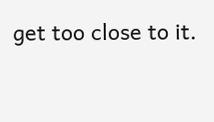get too close to it.